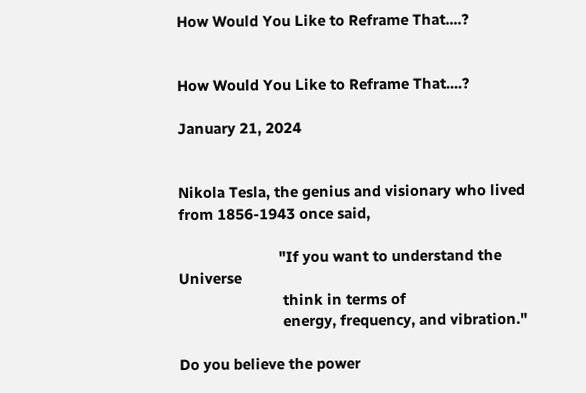How Would You Like to Reframe That....?


How Would You Like to Reframe That....?

January 21, 2024


Nikola Tesla, the genius and visionary who lived from 1856-1943 once said,

                         "If you want to understand the Universe
                          think in terms of
                          energy, frequency, and vibration."

Do you believe the power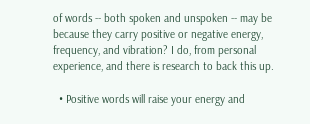of words -- both spoken and unspoken -- may be because they carry positive or negative energy, frequency, and vibration? I do, from personal experience, and there is research to back this up.

  • Positive words will raise your energy and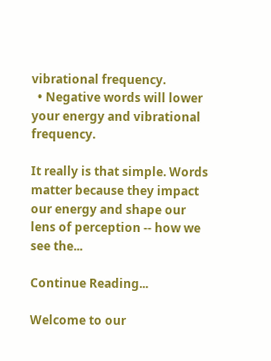vibrational frequency.
  • Negative words will lower your energy and vibrational frequency.

It really is that simple. Words matter because they impact our energy and shape our lens of perception -- how we see the...

Continue Reading...

Welcome to our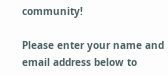community!

Please enter your name and email address below to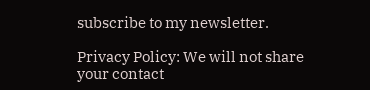subscribe to my newsletter.

Privacy Policy: We will not share your contact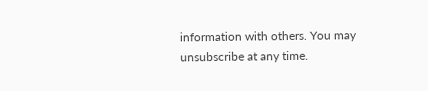information with others. You may unsubscribe at any time.